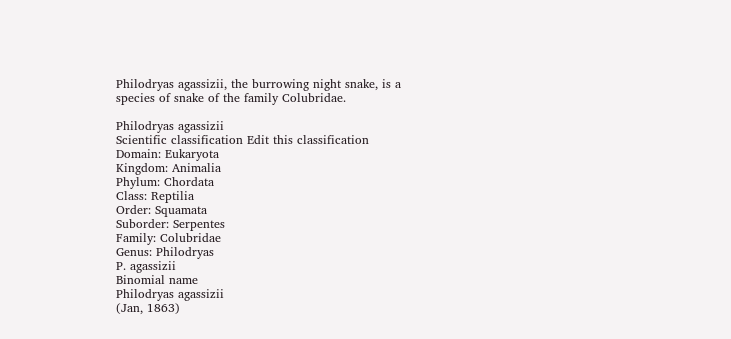Philodryas agassizii, the burrowing night snake, is a species of snake of the family Colubridae.

Philodryas agassizii
Scientific classification Edit this classification
Domain: Eukaryota
Kingdom: Animalia
Phylum: Chordata
Class: Reptilia
Order: Squamata
Suborder: Serpentes
Family: Colubridae
Genus: Philodryas
P. agassizii
Binomial name
Philodryas agassizii
(Jan, 1863)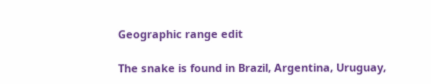Geographic range edit

The snake is found in Brazil, Argentina, Uruguay,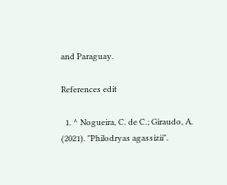and Paraguay.

References edit

  1. ^ Nogueira, C. de C.; Giraudo, A. (2021). "Philodryas agassizii".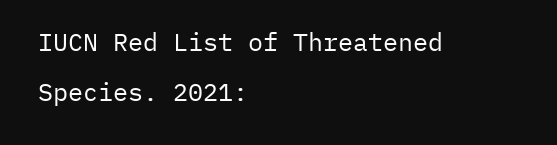IUCN Red List of Threatened Species. 2021: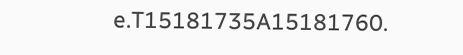e.T15181735A15181760.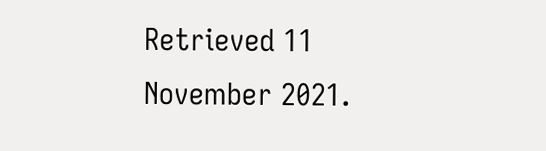Retrieved 11 November 2021.